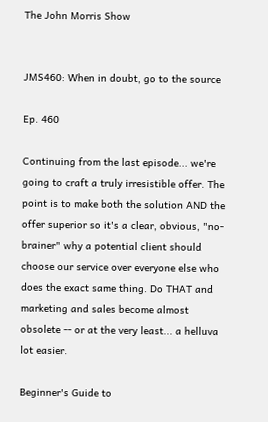The John Morris Show


JMS460: When in doubt, go to the source

Ep. 460

Continuing from the last episode... we're going to craft a truly irresistible offer. The point is to make both the solution AND the offer superior so it's a clear, obvious, "no-brainer" why a potential client should choose our service over everyone else who does the exact same thing. Do THAT and marketing and sales become almost obsolete -- or at the very least... a helluva lot easier.

Beginner's Guide to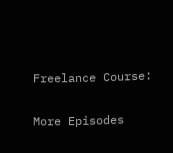Freelance Course:

More Episodes